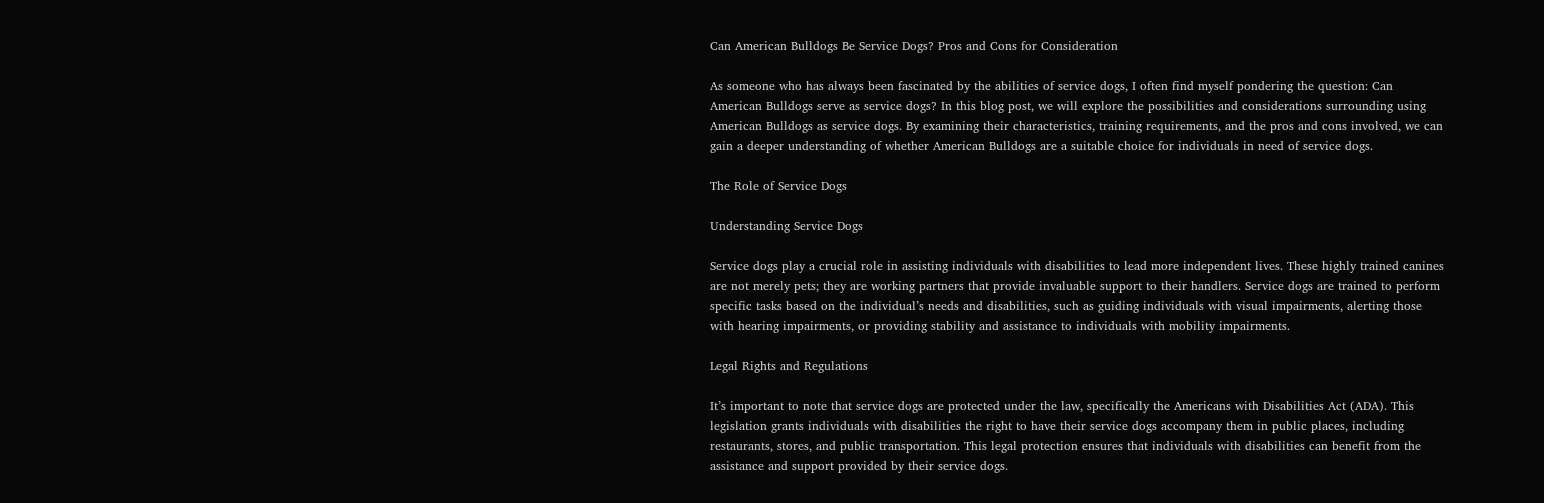Can American Bulldogs Be Service Dogs? Pros and Cons for Consideration

As someone who has always been fascinated by the abilities of service dogs, I often find myself pondering the question: Can American Bulldogs serve as service dogs? In this blog post, we will explore the possibilities and considerations surrounding using American Bulldogs as service dogs. By examining their characteristics, training requirements, and the pros and cons involved, we can gain a deeper understanding of whether American Bulldogs are a suitable choice for individuals in need of service dogs.

The Role of Service Dogs

Understanding Service Dogs

Service dogs play a crucial role in assisting individuals with disabilities to lead more independent lives. These highly trained canines are not merely pets; they are working partners that provide invaluable support to their handlers. Service dogs are trained to perform specific tasks based on the individual’s needs and disabilities, such as guiding individuals with visual impairments, alerting those with hearing impairments, or providing stability and assistance to individuals with mobility impairments.

Legal Rights and Regulations

It’s important to note that service dogs are protected under the law, specifically the Americans with Disabilities Act (ADA). This legislation grants individuals with disabilities the right to have their service dogs accompany them in public places, including restaurants, stores, and public transportation. This legal protection ensures that individuals with disabilities can benefit from the assistance and support provided by their service dogs.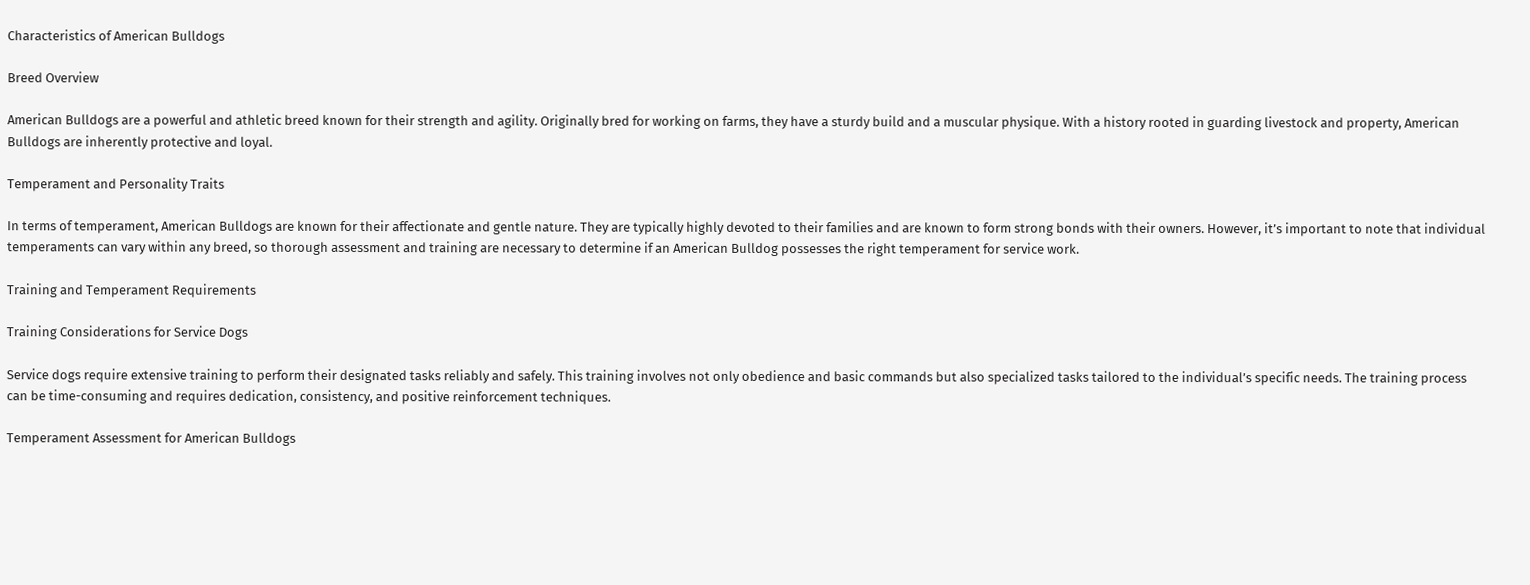Characteristics of American Bulldogs

Breed Overview

American Bulldogs are a powerful and athletic breed known for their strength and agility. Originally bred for working on farms, they have a sturdy build and a muscular physique. With a history rooted in guarding livestock and property, American Bulldogs are inherently protective and loyal.

Temperament and Personality Traits

In terms of temperament, American Bulldogs are known for their affectionate and gentle nature. They are typically highly devoted to their families and are known to form strong bonds with their owners. However, it’s important to note that individual temperaments can vary within any breed, so thorough assessment and training are necessary to determine if an American Bulldog possesses the right temperament for service work.

Training and Temperament Requirements

Training Considerations for Service Dogs

Service dogs require extensive training to perform their designated tasks reliably and safely. This training involves not only obedience and basic commands but also specialized tasks tailored to the individual’s specific needs. The training process can be time-consuming and requires dedication, consistency, and positive reinforcement techniques.

Temperament Assessment for American Bulldogs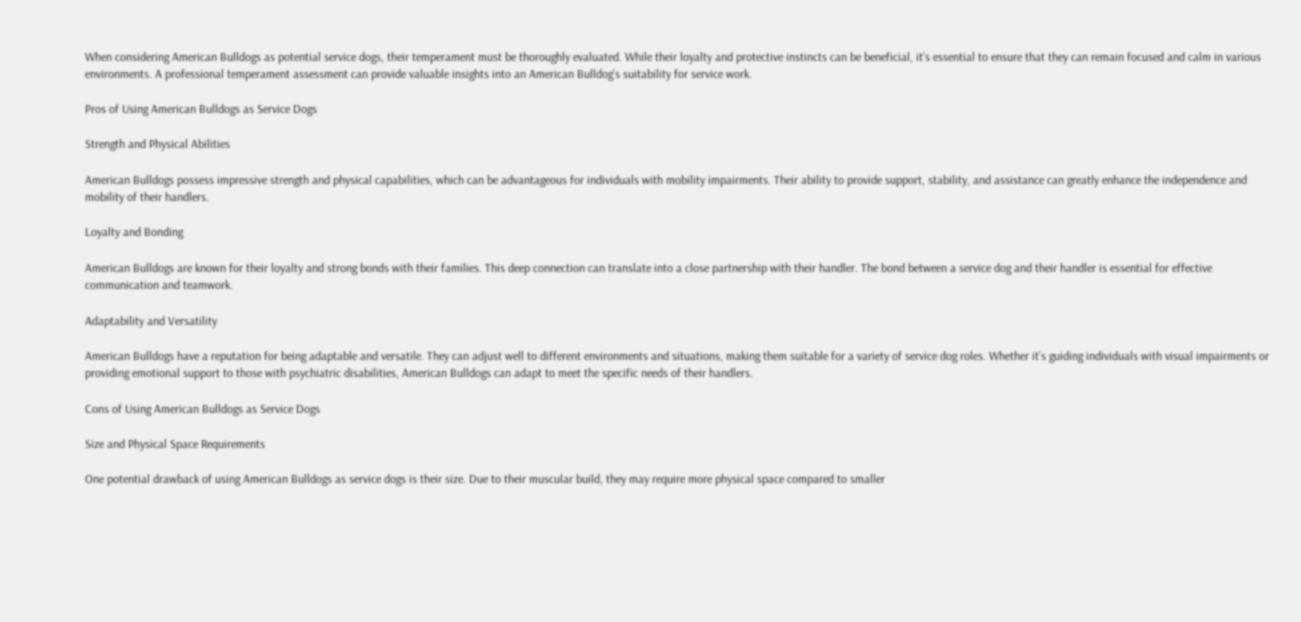When considering American Bulldogs as potential service dogs, their temperament must be thoroughly evaluated. While their loyalty and protective instincts can be beneficial, it’s essential to ensure that they can remain focused and calm in various environments. A professional temperament assessment can provide valuable insights into an American Bulldog’s suitability for service work.

Pros of Using American Bulldogs as Service Dogs

Strength and Physical Abilities

American Bulldogs possess impressive strength and physical capabilities, which can be advantageous for individuals with mobility impairments. Their ability to provide support, stability, and assistance can greatly enhance the independence and mobility of their handlers.

Loyalty and Bonding

American Bulldogs are known for their loyalty and strong bonds with their families. This deep connection can translate into a close partnership with their handler. The bond between a service dog and their handler is essential for effective communication and teamwork.

Adaptability and Versatility

American Bulldogs have a reputation for being adaptable and versatile. They can adjust well to different environments and situations, making them suitable for a variety of service dog roles. Whether it’s guiding individuals with visual impairments or providing emotional support to those with psychiatric disabilities, American Bulldogs can adapt to meet the specific needs of their handlers.

Cons of Using American Bulldogs as Service Dogs

Size and Physical Space Requirements

One potential drawback of using American Bulldogs as service dogs is their size. Due to their muscular build, they may require more physical space compared to smaller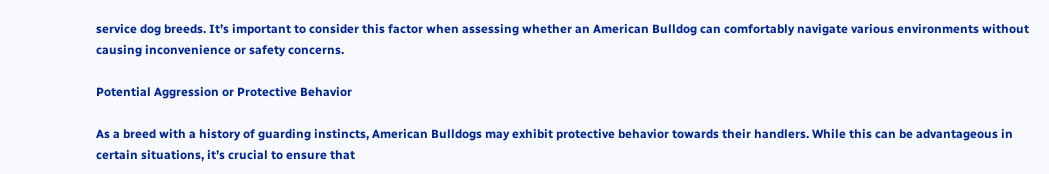service dog breeds. It’s important to consider this factor when assessing whether an American Bulldog can comfortably navigate various environments without causing inconvenience or safety concerns.

Potential Aggression or Protective Behavior

As a breed with a history of guarding instincts, American Bulldogs may exhibit protective behavior towards their handlers. While this can be advantageous in certain situations, it’s crucial to ensure that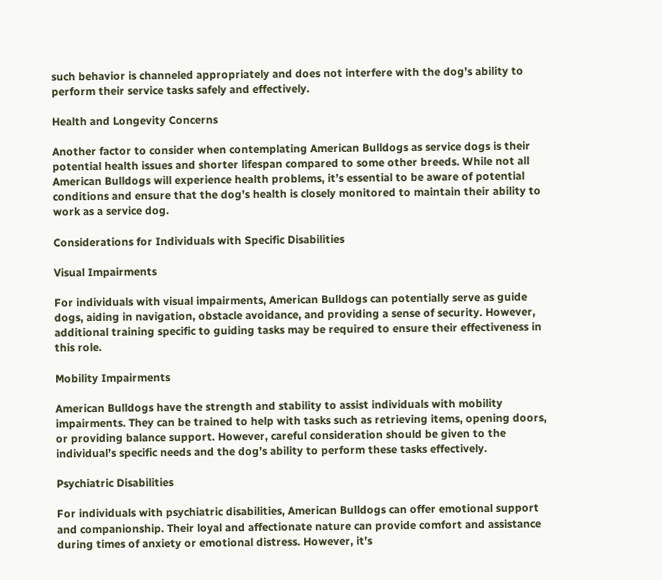such behavior is channeled appropriately and does not interfere with the dog’s ability to perform their service tasks safely and effectively.

Health and Longevity Concerns

Another factor to consider when contemplating American Bulldogs as service dogs is their potential health issues and shorter lifespan compared to some other breeds. While not all American Bulldogs will experience health problems, it’s essential to be aware of potential conditions and ensure that the dog’s health is closely monitored to maintain their ability to work as a service dog.

Considerations for Individuals with Specific Disabilities

Visual Impairments

For individuals with visual impairments, American Bulldogs can potentially serve as guide dogs, aiding in navigation, obstacle avoidance, and providing a sense of security. However, additional training specific to guiding tasks may be required to ensure their effectiveness in this role.

Mobility Impairments

American Bulldogs have the strength and stability to assist individuals with mobility impairments. They can be trained to help with tasks such as retrieving items, opening doors, or providing balance support. However, careful consideration should be given to the individual’s specific needs and the dog’s ability to perform these tasks effectively.

Psychiatric Disabilities

For individuals with psychiatric disabilities, American Bulldogs can offer emotional support and companionship. Their loyal and affectionate nature can provide comfort and assistance during times of anxiety or emotional distress. However, it’s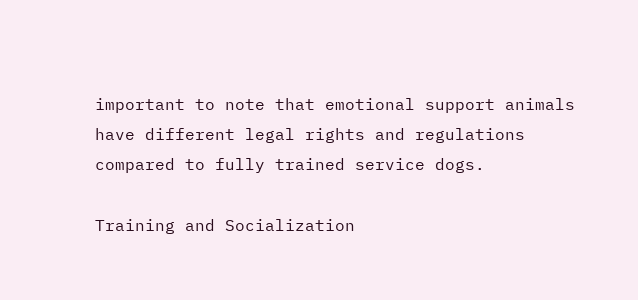important to note that emotional support animals have different legal rights and regulations compared to fully trained service dogs.

Training and Socialization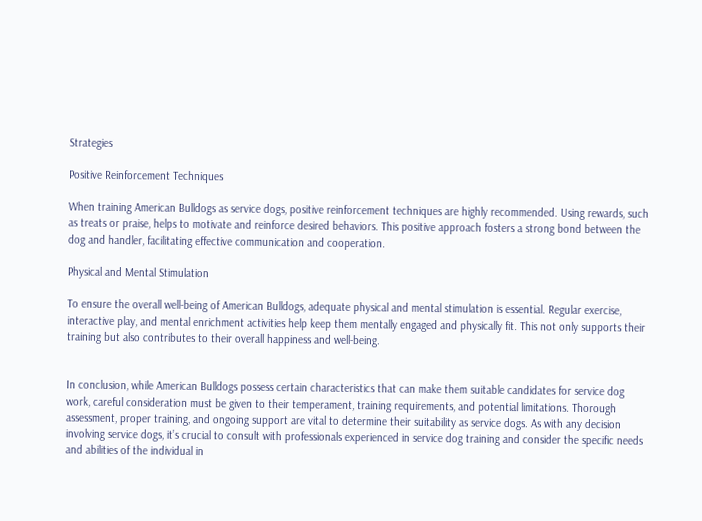Strategies

Positive Reinforcement Techniques

When training American Bulldogs as service dogs, positive reinforcement techniques are highly recommended. Using rewards, such as treats or praise, helps to motivate and reinforce desired behaviors. This positive approach fosters a strong bond between the dog and handler, facilitating effective communication and cooperation.

Physical and Mental Stimulation

To ensure the overall well-being of American Bulldogs, adequate physical and mental stimulation is essential. Regular exercise, interactive play, and mental enrichment activities help keep them mentally engaged and physically fit. This not only supports their training but also contributes to their overall happiness and well-being.


In conclusion, while American Bulldogs possess certain characteristics that can make them suitable candidates for service dog work, careful consideration must be given to their temperament, training requirements, and potential limitations. Thorough assessment, proper training, and ongoing support are vital to determine their suitability as service dogs. As with any decision involving service dogs, it’s crucial to consult with professionals experienced in service dog training and consider the specific needs and abilities of the individual in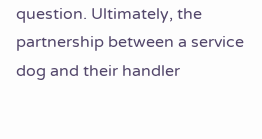question. Ultimately, the partnership between a service dog and their handler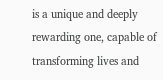is a unique and deeply rewarding one, capable of transforming lives and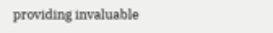providing invaluable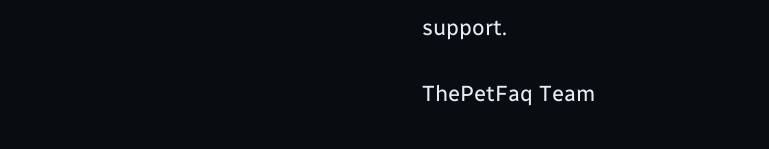support.

ThePetFaq Team